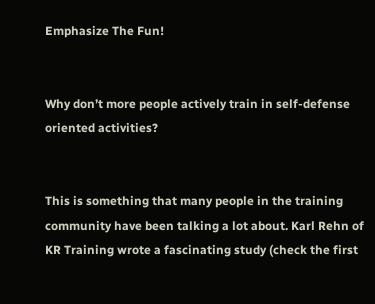Emphasize The Fun!


Why don’t more people actively train in self-defense oriented activities?


This is something that many people in the training community have been talking a lot about. Karl Rehn of KR Training wrote a fascinating study (check the first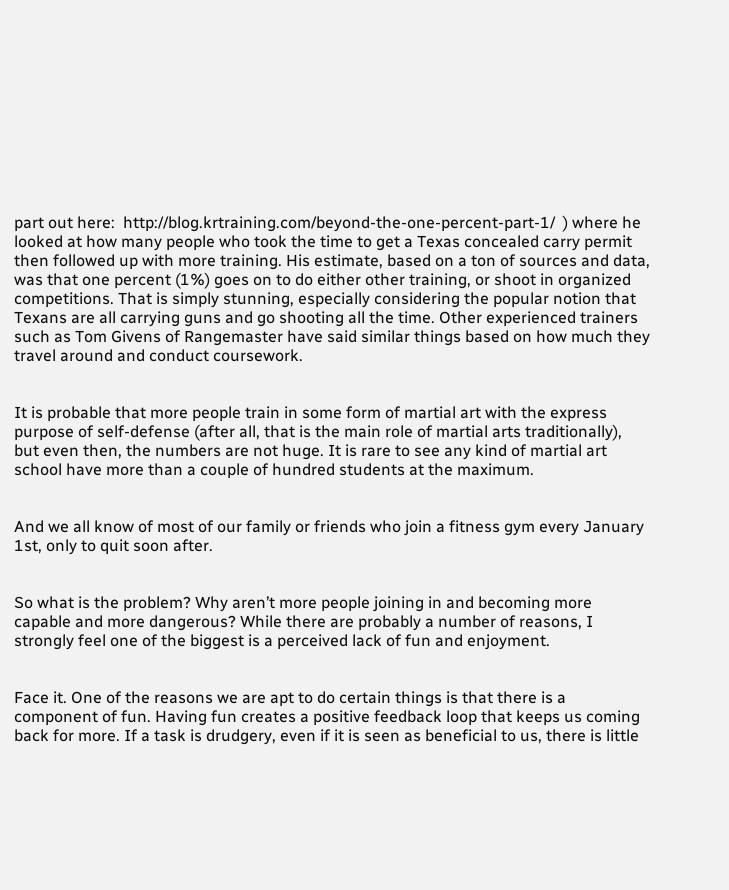part out here:  http://blog.krtraining.com/beyond-the-one-percent-part-1/  ) where he looked at how many people who took the time to get a Texas concealed carry permit then followed up with more training. His estimate, based on a ton of sources and data, was that one percent (1%) goes on to do either other training, or shoot in organized competitions. That is simply stunning, especially considering the popular notion that Texans are all carrying guns and go shooting all the time. Other experienced trainers such as Tom Givens of Rangemaster have said similar things based on how much they travel around and conduct coursework.


It is probable that more people train in some form of martial art with the express purpose of self-defense (after all, that is the main role of martial arts traditionally), but even then, the numbers are not huge. It is rare to see any kind of martial art school have more than a couple of hundred students at the maximum.


And we all know of most of our family or friends who join a fitness gym every January 1st, only to quit soon after.


So what is the problem? Why aren’t more people joining in and becoming more capable and more dangerous? While there are probably a number of reasons, I strongly feel one of the biggest is a perceived lack of fun and enjoyment.


Face it. One of the reasons we are apt to do certain things is that there is a component of fun. Having fun creates a positive feedback loop that keeps us coming back for more. If a task is drudgery, even if it is seen as beneficial to us, there is little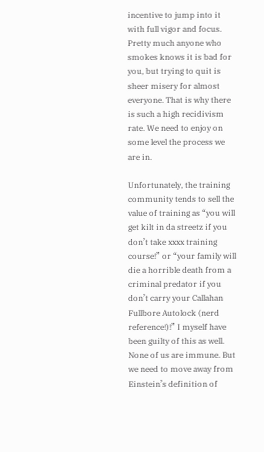incentive to jump into it with full vigor and focus. Pretty much anyone who smokes knows it is bad for you, but trying to quit is sheer misery for almost everyone. That is why there is such a high recidivism rate. We need to enjoy on some level the process we are in.

Unfortunately, the training community tends to sell the value of training as “you will get kilt in da streetz if you don’t take xxxx training course!” or “your family will die a horrible death from a criminal predator if you don’t carry your Callahan Fullbore Autolock (nerd reference!)!” I myself have been guilty of this as well. None of us are immune. But we need to move away from Einstein’s definition of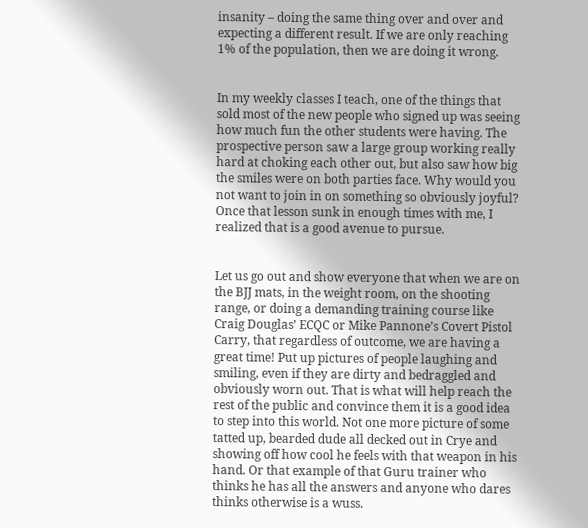insanity – doing the same thing over and over and expecting a different result. If we are only reaching 1% of the population, then we are doing it wrong.


In my weekly classes I teach, one of the things that sold most of the new people who signed up was seeing how much fun the other students were having. The prospective person saw a large group working really hard at choking each other out, but also saw how big the smiles were on both parties face. Why would you not want to join in on something so obviously joyful? Once that lesson sunk in enough times with me, I realized that is a good avenue to pursue.


Let us go out and show everyone that when we are on the BJJ mats, in the weight room, on the shooting range, or doing a demanding training course like Craig Douglas’ ECQC or Mike Pannone’s Covert Pistol Carry, that regardless of outcome, we are having a great time! Put up pictures of people laughing and smiling, even if they are dirty and bedraggled and obviously worn out. That is what will help reach the rest of the public and convince them it is a good idea to step into this world. Not one more picture of some tatted up, bearded dude all decked out in Crye and showing off how cool he feels with that weapon in his hand. Or that example of that Guru trainer who thinks he has all the answers and anyone who dares thinks otherwise is a wuss.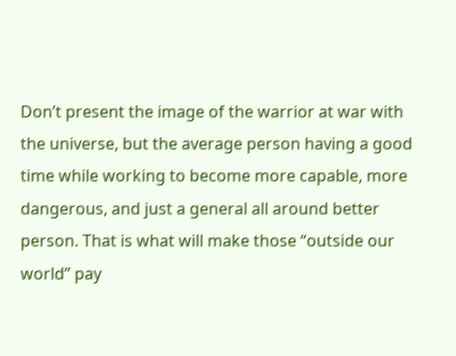Don’t present the image of the warrior at war with the universe, but the average person having a good time while working to become more capable, more dangerous, and just a general all around better person. That is what will make those “outside our world” pay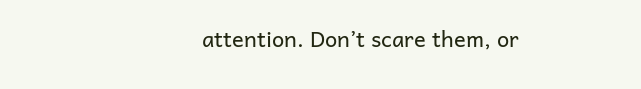attention. Don’t scare them, or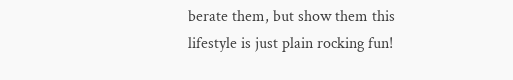berate them, but show them this lifestyle is just plain rocking fun!